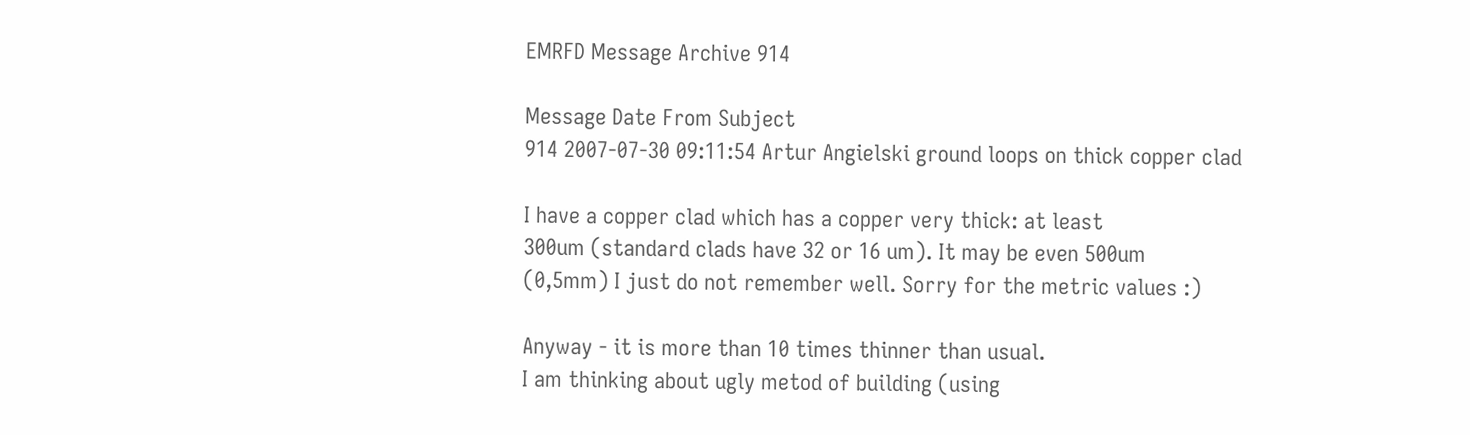EMRFD Message Archive 914

Message Date From Subject
914 2007-07-30 09:11:54 Artur Angielski ground loops on thick copper clad

I have a copper clad which has a copper very thick: at least
300um (standard clads have 32 or 16 um). It may be even 500um
(0,5mm) I just do not remember well. Sorry for the metric values :)

Anyway - it is more than 10 times thinner than usual.
I am thinking about ugly metod of building (using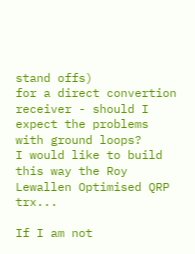stand offs)
for a direct convertion receiver - should I expect the problems
with ground loops?
I would like to build this way the Roy Lewallen Optimised QRP trx...

If I am not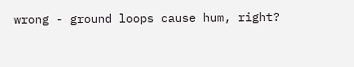wrong - ground loops cause hum, right?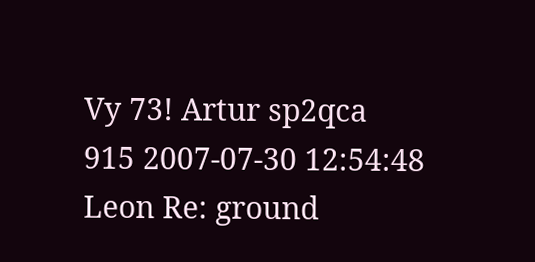Vy 73! Artur sp2qca
915 2007-07-30 12:54:48 Leon Re: ground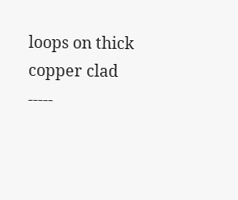loops on thick copper clad
-----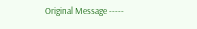Original Message -----